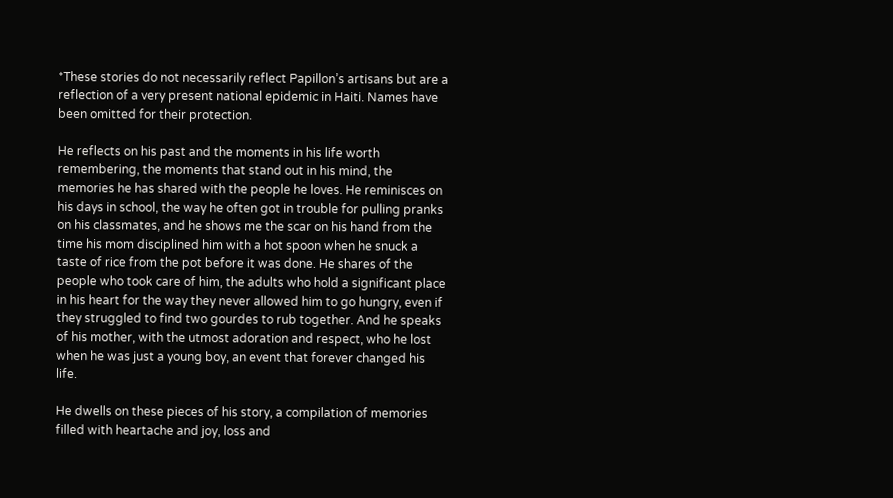*These stories do not necessarily reflect Papillon’s artisans but are a reflection of a very present national epidemic in Haiti. Names have been omitted for their protection.

He reflects on his past and the moments in his life worth remembering, the moments that stand out in his mind, the memories he has shared with the people he loves. He reminisces on his days in school, the way he often got in trouble for pulling pranks on his classmates, and he shows me the scar on his hand from the time his mom disciplined him with a hot spoon when he snuck a taste of rice from the pot before it was done. He shares of the people who took care of him, the adults who hold a significant place in his heart for the way they never allowed him to go hungry, even if they struggled to find two gourdes to rub together. And he speaks of his mother, with the utmost adoration and respect, who he lost when he was just a young boy, an event that forever changed his life.

He dwells on these pieces of his story, a compilation of memories filled with heartache and joy, loss and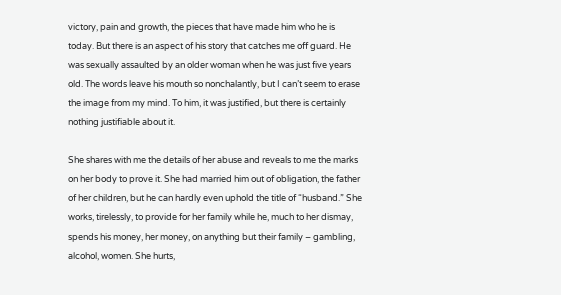victory, pain and growth, the pieces that have made him who he is today. But there is an aspect of his story that catches me off guard. He was sexually assaulted by an older woman when he was just five years old. The words leave his mouth so nonchalantly, but I can’t seem to erase the image from my mind. To him, it was justified, but there is certainly nothing justifiable about it.

She shares with me the details of her abuse and reveals to me the marks on her body to prove it. She had married him out of obligation, the father of her children, but he can hardly even uphold the title of “husband.” She works, tirelessly, to provide for her family while he, much to her dismay, spends his money, her money, on anything but their family – gambling, alcohol, women. She hurts,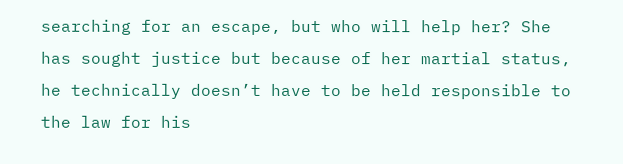searching for an escape, but who will help her? She has sought justice but because of her martial status, he technically doesn’t have to be held responsible to the law for his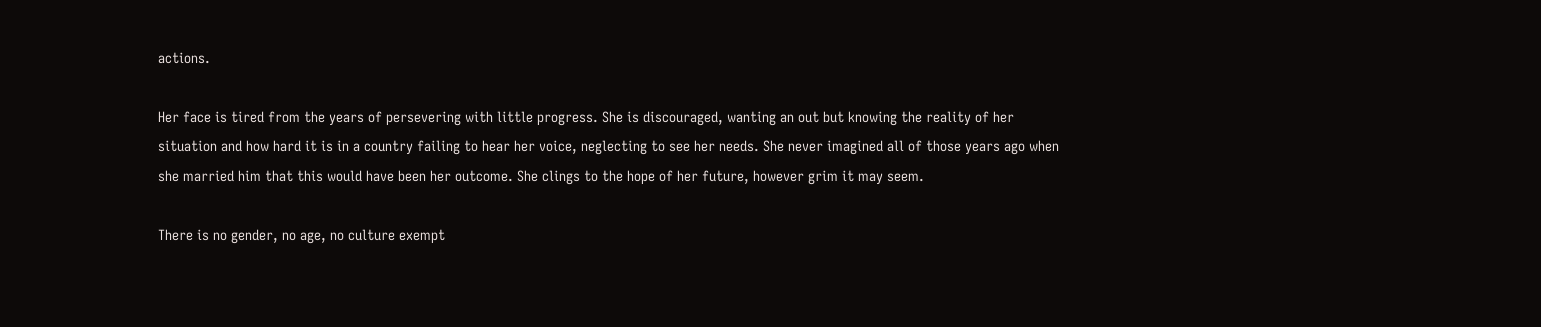actions.

Her face is tired from the years of persevering with little progress. She is discouraged, wanting an out but knowing the reality of her situation and how hard it is in a country failing to hear her voice, neglecting to see her needs. She never imagined all of those years ago when she married him that this would have been her outcome. She clings to the hope of her future, however grim it may seem.

There is no gender, no age, no culture exempt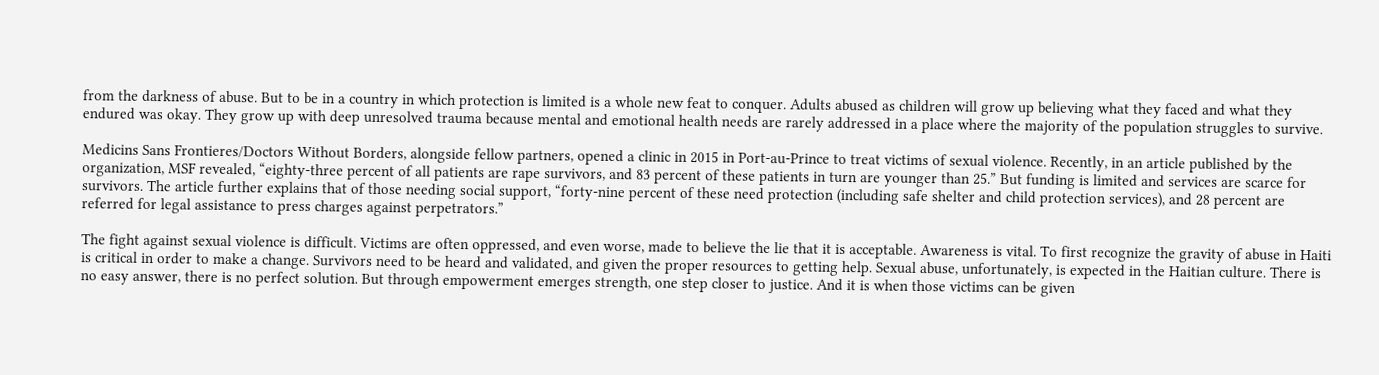from the darkness of abuse. But to be in a country in which protection is limited is a whole new feat to conquer. Adults abused as children will grow up believing what they faced and what they endured was okay. They grow up with deep unresolved trauma because mental and emotional health needs are rarely addressed in a place where the majority of the population struggles to survive.

Medicins Sans Frontieres/Doctors Without Borders, alongside fellow partners, opened a clinic in 2015 in Port-au-Prince to treat victims of sexual violence. Recently, in an article published by the organization, MSF revealed, “eighty-three percent of all patients are rape survivors, and 83 percent of these patients in turn are younger than 25.” But funding is limited and services are scarce for survivors. The article further explains that of those needing social support, “forty-nine percent of these need protection (including safe shelter and child protection services), and 28 percent are referred for legal assistance to press charges against perpetrators.”

The fight against sexual violence is difficult. Victims are often oppressed, and even worse, made to believe the lie that it is acceptable. Awareness is vital. To first recognize the gravity of abuse in Haiti is critical in order to make a change. Survivors need to be heard and validated, and given the proper resources to getting help. Sexual abuse, unfortunately, is expected in the Haitian culture. There is no easy answer, there is no perfect solution. But through empowerment emerges strength, one step closer to justice. And it is when those victims can be given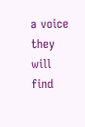a voice they will find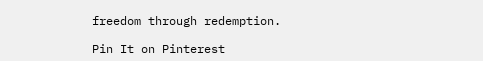freedom through redemption.

Pin It on Pinterest